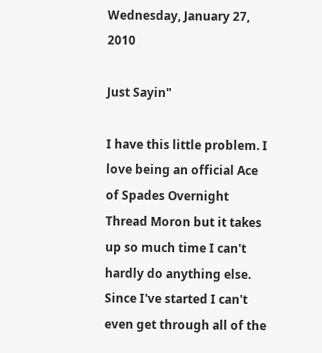Wednesday, January 27, 2010

Just Sayin"

I have this little problem. I love being an official Ace of Spades Overnight Thread Moron but it takes up so much time I can't hardly do anything else. Since I've started I can't even get through all of the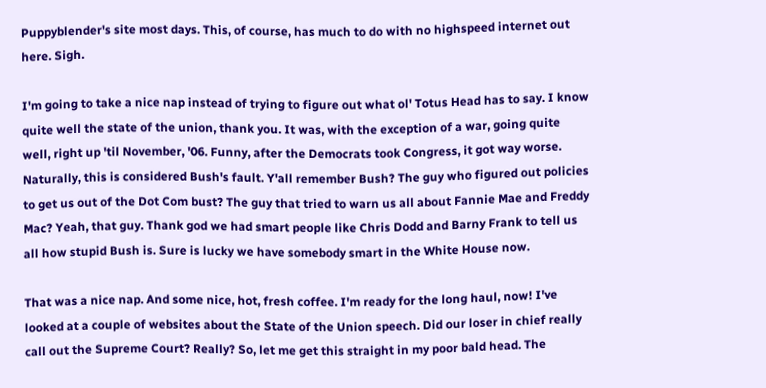Puppyblender's site most days. This, of course, has much to do with no highspeed internet out here. Sigh.

I'm going to take a nice nap instead of trying to figure out what ol' Totus Head has to say. I know quite well the state of the union, thank you. It was, with the exception of a war, going quite well, right up 'til November, '06. Funny, after the Democrats took Congress, it got way worse. Naturally, this is considered Bush's fault. Y'all remember Bush? The guy who figured out policies to get us out of the Dot Com bust? The guy that tried to warn us all about Fannie Mae and Freddy Mac? Yeah, that guy. Thank god we had smart people like Chris Dodd and Barny Frank to tell us all how stupid Bush is. Sure is lucky we have somebody smart in the White House now.

That was a nice nap. And some nice, hot, fresh coffee. I'm ready for the long haul, now! I've looked at a couple of websites about the State of the Union speech. Did our loser in chief really call out the Supreme Court? Really? So, let me get this straight in my poor bald head. The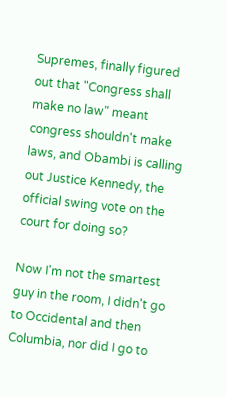Supremes, finally figured out that "Congress shall make no law" meant congress shouldn't make laws, and Obambi is calling out Justice Kennedy, the official swing vote on the court for doing so?

Now I'm not the smartest guy in the room, I didn't go to Occidental and then Columbia, nor did I go to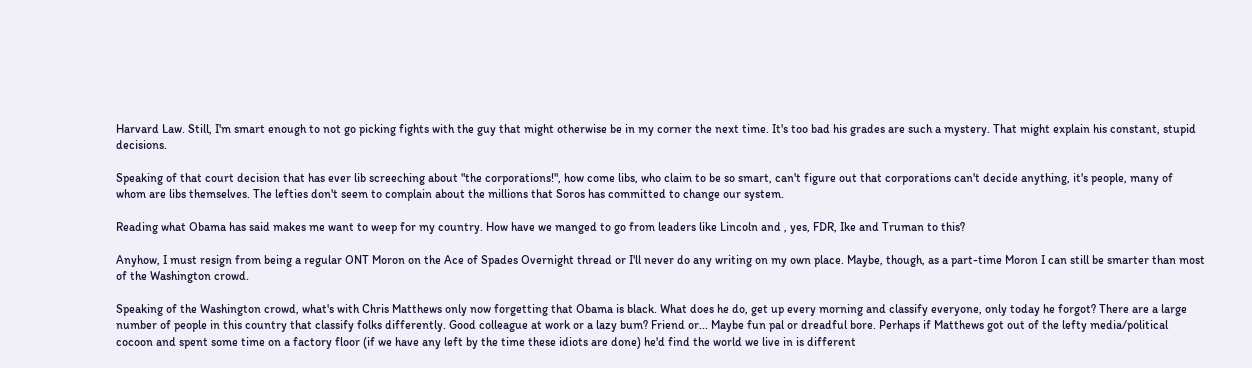Harvard Law. Still, I'm smart enough to not go picking fights with the guy that might otherwise be in my corner the next time. It's too bad his grades are such a mystery. That might explain his constant, stupid decisions.

Speaking of that court decision that has ever lib screeching about "the corporations!", how come libs, who claim to be so smart, can't figure out that corporations can't decide anything, it's people, many of whom are libs themselves. The lefties don't seem to complain about the millions that Soros has committed to change our system.

Reading what Obama has said makes me want to weep for my country. How have we manged to go from leaders like Lincoln and , yes, FDR, Ike and Truman to this?

Anyhow, I must resign from being a regular ONT Moron on the Ace of Spades Overnight thread or I'll never do any writing on my own place. Maybe, though, as a part-time Moron I can still be smarter than most of the Washington crowd.

Speaking of the Washington crowd, what's with Chris Matthews only now forgetting that Obama is black. What does he do, get up every morning and classify everyone, only today he forgot? There are a large number of people in this country that classify folks differently. Good colleague at work or a lazy bum? Friend or... Maybe fun pal or dreadful bore. Perhaps if Matthews got out of the lefty media/political cocoon and spent some time on a factory floor (if we have any left by the time these idiots are done) he'd find the world we live in is different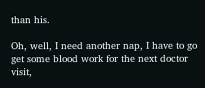than his.

Oh, well, I need another nap, I have to go get some blood work for the next doctor visit,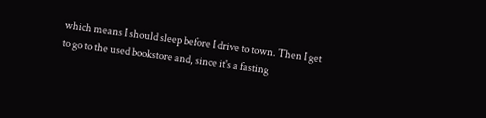which means I should sleep before I drive to town. Then I get to go to the used bookstore and, since it's a fasting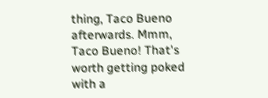thing, Taco Bueno afterwards. Mmm, Taco Bueno! That's worth getting poked with a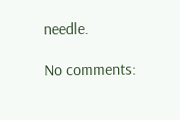needle.

No comments: